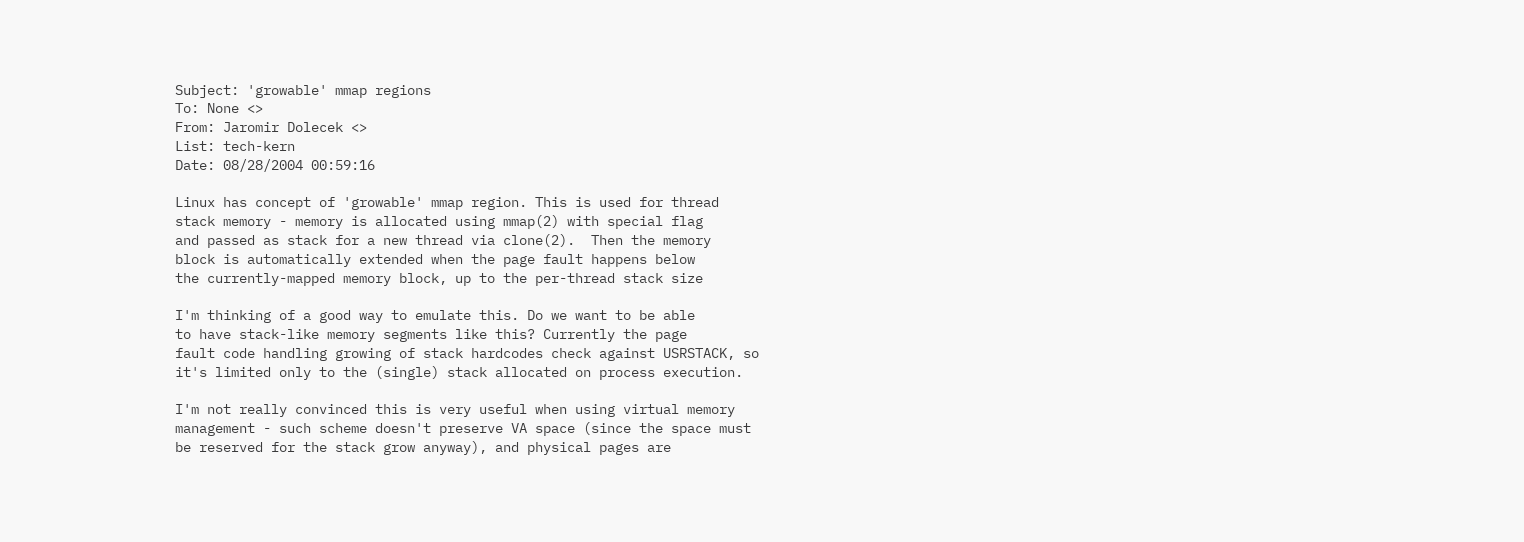Subject: 'growable' mmap regions
To: None <>
From: Jaromir Dolecek <>
List: tech-kern
Date: 08/28/2004 00:59:16

Linux has concept of 'growable' mmap region. This is used for thread
stack memory - memory is allocated using mmap(2) with special flag
and passed as stack for a new thread via clone(2).  Then the memory
block is automatically extended when the page fault happens below
the currently-mapped memory block, up to the per-thread stack size

I'm thinking of a good way to emulate this. Do we want to be able
to have stack-like memory segments like this? Currently the page
fault code handling growing of stack hardcodes check against USRSTACK, so
it's limited only to the (single) stack allocated on process execution.

I'm not really convinced this is very useful when using virtual memory
management - such scheme doesn't preserve VA space (since the space must
be reserved for the stack grow anyway), and physical pages are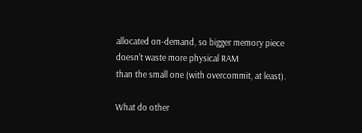allocated on-demand, so bigger memory piece doesn't waste more physical RAM
than the small one (with overcommit, at least).

What do other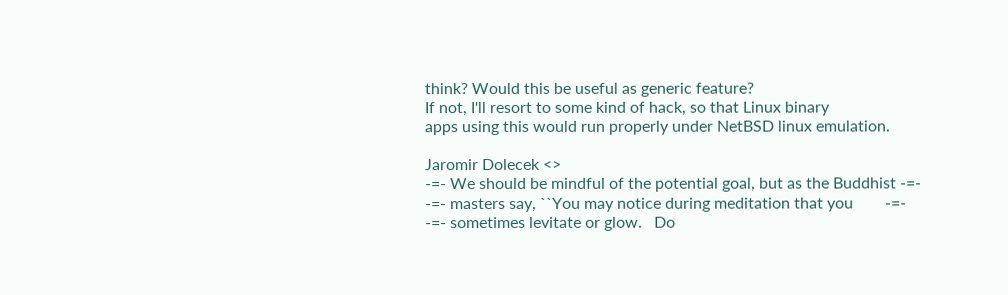think? Would this be useful as generic feature?
If not, I'll resort to some kind of hack, so that Linux binary
apps using this would run properly under NetBSD linux emulation.

Jaromir Dolecek <>
-=- We should be mindful of the potential goal, but as the Buddhist -=-
-=- masters say, ``You may notice during meditation that you        -=-
-=- sometimes levitate or glow.   Do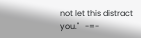not let this distract you.''   -=-